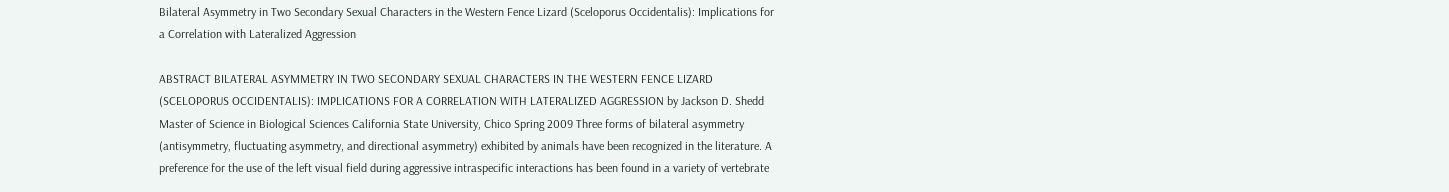Bilateral Asymmetry in Two Secondary Sexual Characters in the Western Fence Lizard (Sceloporus Occidentalis): Implications for a Correlation with Lateralized Aggression

ABSTRACT BILATERAL ASYMMETRY IN TWO SECONDARY SEXUAL CHARACTERS IN THE WESTERN FENCE LIZARD (SCELOPORUS OCCIDENTALIS): IMPLICATIONS FOR A CORRELATION WITH LATERALIZED AGGRESSION by Jackson D. Shedd Master of Science in Biological Sciences California State University, Chico Spring 2009 Three forms of bilateral asymmetry (antisymmetry, fluctuating asymmetry, and directional asymmetry) exhibited by animals have been recognized in the literature. A preference for the use of the left visual field during aggressive intraspecific interactions has been found in a variety of vertebrate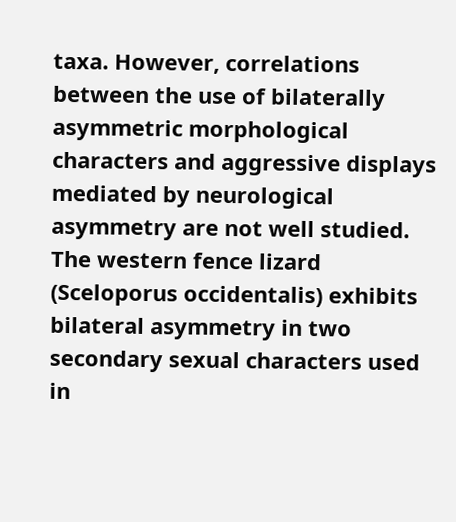taxa. However, correlations between the use of bilaterally asymmetric morphological characters and aggressive displays mediated by neurological asymmetry are not well studied. The western fence lizard (Sceloporus occidentalis) exhibits bilateral asymmetry in two secondary sexual characters used in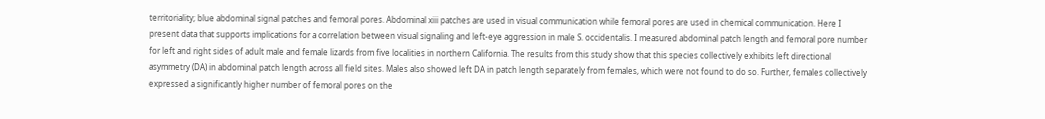territoriality; blue abdominal signal patches and femoral pores. Abdominal xiii patches are used in visual communication while femoral pores are used in chemical communication. Here I present data that supports implications for a correlation between visual signaling and left-eye aggression in male S. occidentalis. I measured abdominal patch length and femoral pore number for left and right sides of adult male and female lizards from five localities in northern California. The results from this study show that this species collectively exhibits left directional asymmetry (DA) in abdominal patch length across all field sites. Males also showed left DA in patch length separately from females, which were not found to do so. Further, females collectively expressed a significantly higher number of femoral pores on the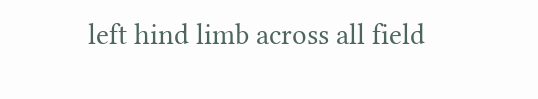left hind limb across all field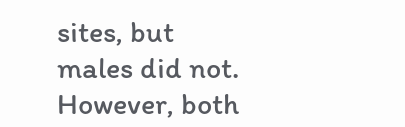sites, but males did not. However, both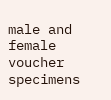male and female voucher specimens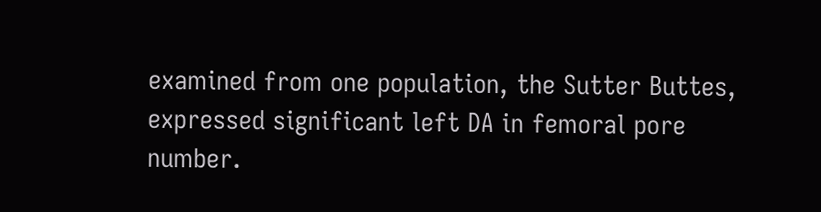examined from one population, the Sutter Buttes, expressed significant left DA in femoral pore number.